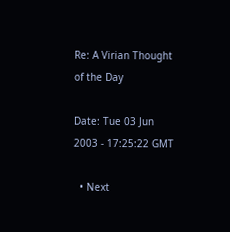Re: A Virian Thought of the Day

Date: Tue 03 Jun 2003 - 17:25:22 GMT

  • Next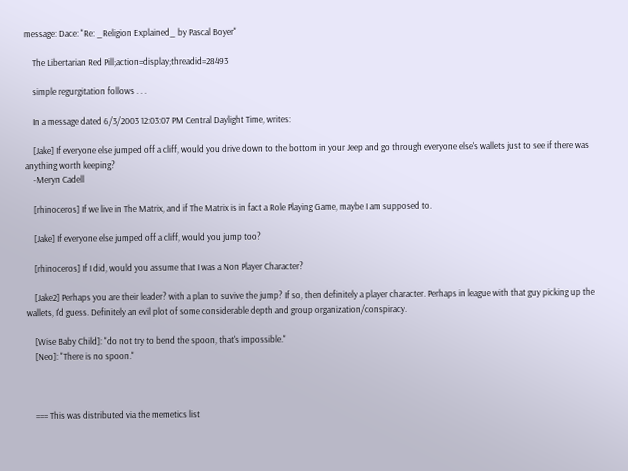message: Dace: "Re: _Religion Explained_ by Pascal Boyer"

    The Libertarian Red Pill;action=display;threadid=28493

    simple regurgitation follows . . .

    In a message dated 6/3/2003 12:03:07 PM Central Daylight Time, writes:

    [Jake] If everyone else jumped off a cliff, would you drive down to the bottom in your Jeep and go through everyone else's wallets just to see if there was anything worth keeping?
    -Meryn Cadell

    [rhinoceros] If we live in The Matrix, and if The Matrix is in fact a Role Playing Game, maybe I am supposed to.

    [Jake] If everyone else jumped off a cliff, would you jump too?

    [rhinoceros] If I did, would you assume that I was a Non Player Character?

    [Jake2] Perhaps you are their leader? with a plan to suvive the jump? If so, then definitely a player character. Perhaps in league with that guy picking up the wallets, I'd guess. Definitely an evil plot of some considerable depth and group organization/conspiracy.

    [Wise Baby Child]: "do not try to bend the spoon, that's impossible."
    [Neo]: "There is no spoon."



    === This was distributed via the memetics list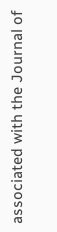associated with the Journal of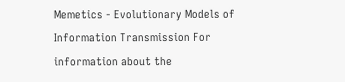Memetics - Evolutionary Models of Information Transmission For information about the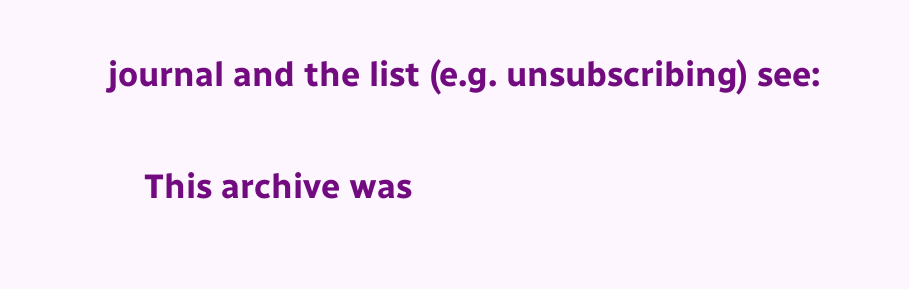journal and the list (e.g. unsubscribing) see:

    This archive was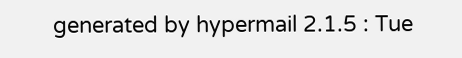generated by hypermail 2.1.5 : Tue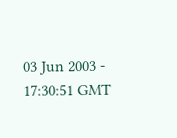03 Jun 2003 - 17:30:51 GMT